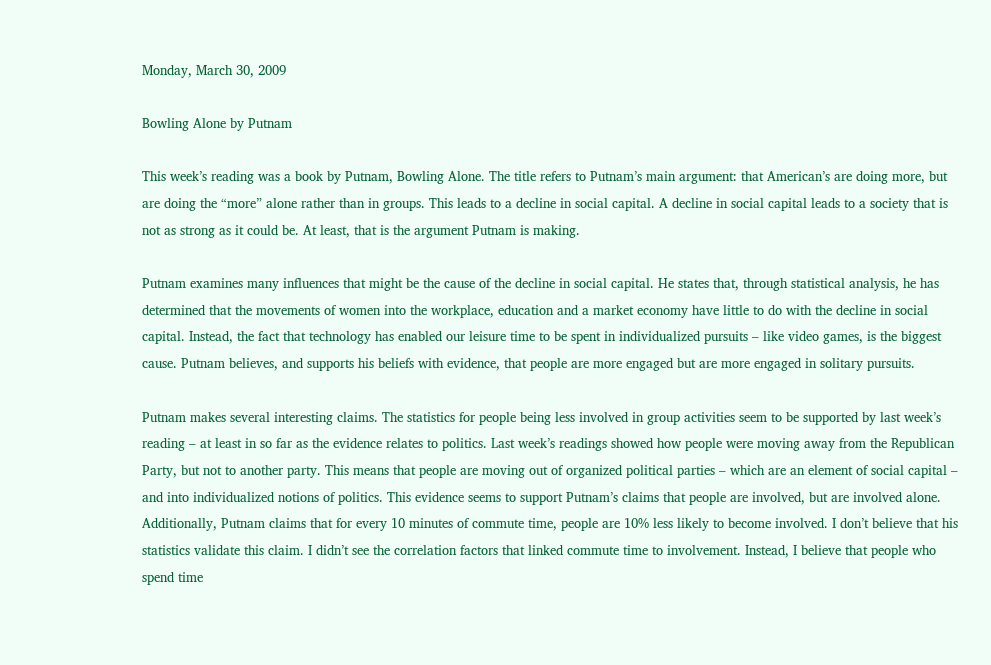Monday, March 30, 2009

Bowling Alone by Putnam

This week’s reading was a book by Putnam, Bowling Alone. The title refers to Putnam’s main argument: that American’s are doing more, but are doing the “more” alone rather than in groups. This leads to a decline in social capital. A decline in social capital leads to a society that is not as strong as it could be. At least, that is the argument Putnam is making.

Putnam examines many influences that might be the cause of the decline in social capital. He states that, through statistical analysis, he has determined that the movements of women into the workplace, education and a market economy have little to do with the decline in social capital. Instead, the fact that technology has enabled our leisure time to be spent in individualized pursuits – like video games, is the biggest cause. Putnam believes, and supports his beliefs with evidence, that people are more engaged but are more engaged in solitary pursuits.

Putnam makes several interesting claims. The statistics for people being less involved in group activities seem to be supported by last week’s reading – at least in so far as the evidence relates to politics. Last week’s readings showed how people were moving away from the Republican Party, but not to another party. This means that people are moving out of organized political parties – which are an element of social capital – and into individualized notions of politics. This evidence seems to support Putnam’s claims that people are involved, but are involved alone.
Additionally, Putnam claims that for every 10 minutes of commute time, people are 10% less likely to become involved. I don’t believe that his statistics validate this claim. I didn’t see the correlation factors that linked commute time to involvement. Instead, I believe that people who spend time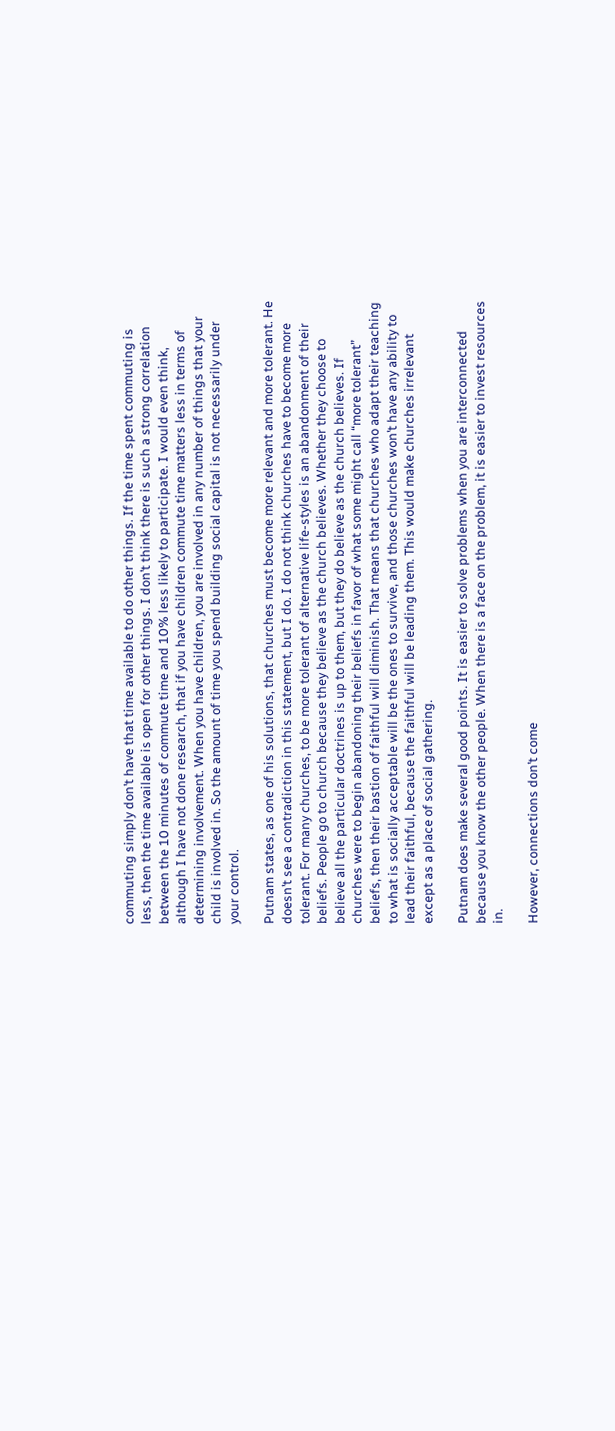commuting simply don’t have that time available to do other things. If the time spent commuting is less, then the time available is open for other things. I don’t think there is such a strong correlation between the 10 minutes of commute time and 10% less likely to participate. I would even think, although I have not done research, that if you have children commute time matters less in terms of determining involvement. When you have children, you are involved in any number of things that your child is involved in. So the amount of time you spend building social capital is not necessarily under your control.

Putnam states, as one of his solutions, that churches must become more relevant and more tolerant. He doesn’t see a contradiction in this statement, but I do. I do not think churches have to become more tolerant. For many churches, to be more tolerant of alternative life-styles is an abandonment of their beliefs. People go to church because they believe as the church believes. Whether they choose to believe all the particular doctrines is up to them, but they do believe as the church believes. If churches were to begin abandoning their beliefs in favor of what some might call “more tolerant” beliefs, then their bastion of faithful will diminish. That means that churches who adapt their teaching to what is socially acceptable will be the ones to survive, and those churches won’t have any ability to lead their faithful, because the faithful will be leading them. This would make churches irrelevant except as a place of social gathering.

Putnam does make several good points. It is easier to solve problems when you are interconnected because you know the other people. When there is a face on the problem, it is easier to invest resources in.

However, connections don’t come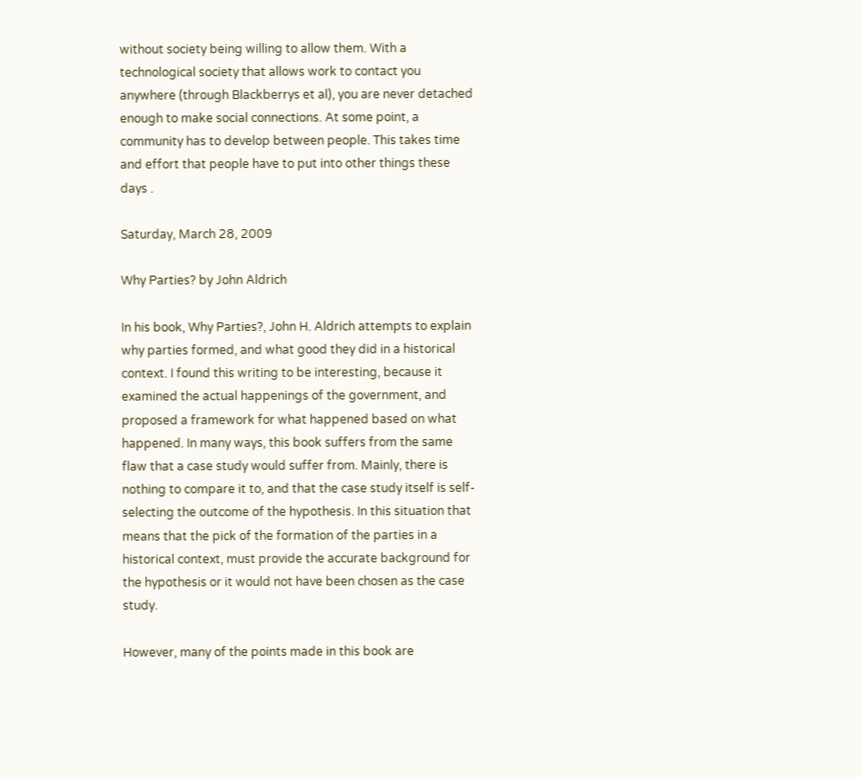without society being willing to allow them. With a technological society that allows work to contact you anywhere (through Blackberrys et al), you are never detached enough to make social connections. At some point, a community has to develop between people. This takes time and effort that people have to put into other things these days .

Saturday, March 28, 2009

Why Parties? by John Aldrich

In his book, Why Parties?, John H. Aldrich attempts to explain why parties formed, and what good they did in a historical context. I found this writing to be interesting, because it examined the actual happenings of the government, and proposed a framework for what happened based on what happened. In many ways, this book suffers from the same flaw that a case study would suffer from. Mainly, there is nothing to compare it to, and that the case study itself is self-selecting the outcome of the hypothesis. In this situation that means that the pick of the formation of the parties in a historical context, must provide the accurate background for the hypothesis or it would not have been chosen as the case study.

However, many of the points made in this book are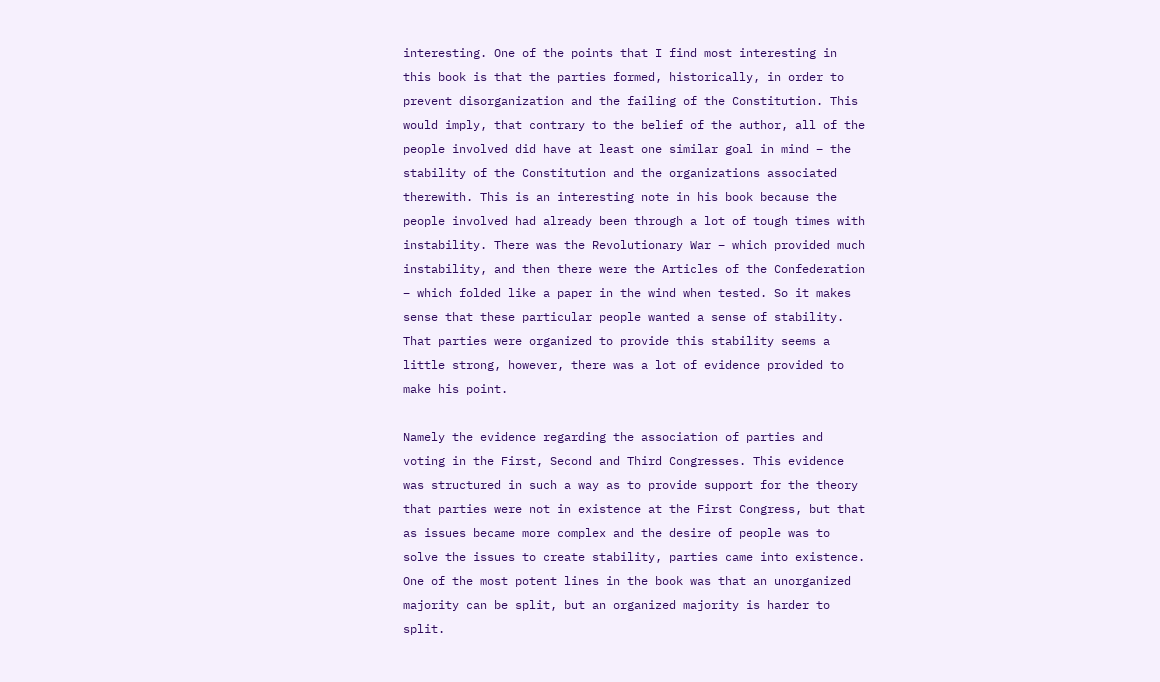interesting. One of the points that I find most interesting in this book is that the parties formed, historically, in order to prevent disorganization and the failing of the Constitution. This would imply, that contrary to the belief of the author, all of the people involved did have at least one similar goal in mind – the stability of the Constitution and the organizations associated therewith. This is an interesting note in his book because the people involved had already been through a lot of tough times with instability. There was the Revolutionary War – which provided much instability, and then there were the Articles of the Confederation – which folded like a paper in the wind when tested. So it makes sense that these particular people wanted a sense of stability. That parties were organized to provide this stability seems a little strong, however, there was a lot of evidence provided to make his point.

Namely the evidence regarding the association of parties and voting in the First, Second and Third Congresses. This evidence was structured in such a way as to provide support for the theory that parties were not in existence at the First Congress, but that as issues became more complex and the desire of people was to solve the issues to create stability, parties came into existence. One of the most potent lines in the book was that an unorganized majority can be split, but an organized majority is harder to split.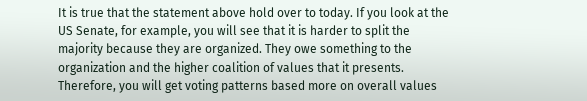It is true that the statement above hold over to today. If you look at the US Senate, for example, you will see that it is harder to split the majority because they are organized. They owe something to the organization and the higher coalition of values that it presents. Therefore, you will get voting patterns based more on overall values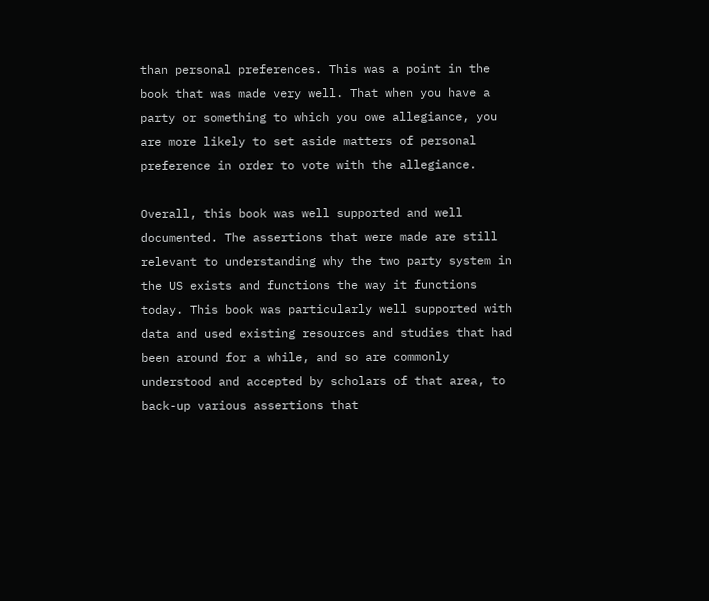than personal preferences. This was a point in the book that was made very well. That when you have a party or something to which you owe allegiance, you are more likely to set aside matters of personal preference in order to vote with the allegiance.

Overall, this book was well supported and well documented. The assertions that were made are still relevant to understanding why the two party system in the US exists and functions the way it functions today. This book was particularly well supported with data and used existing resources and studies that had been around for a while, and so are commonly understood and accepted by scholars of that area, to back-up various assertions that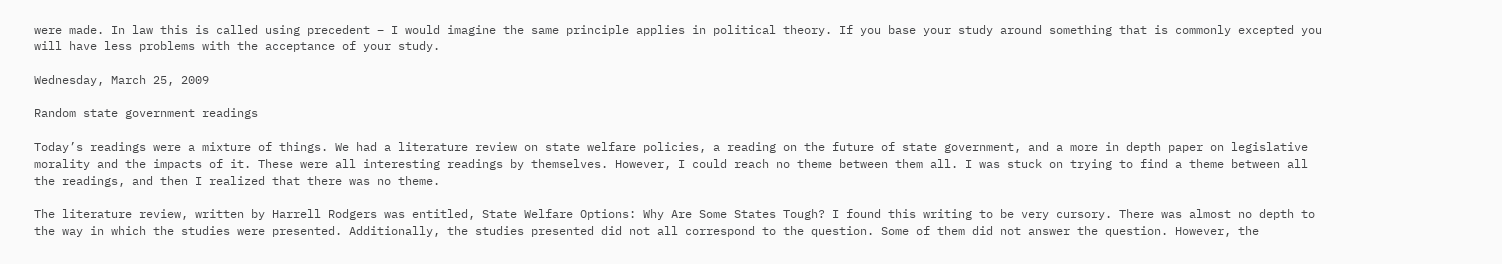were made. In law this is called using precedent – I would imagine the same principle applies in political theory. If you base your study around something that is commonly excepted you will have less problems with the acceptance of your study.

Wednesday, March 25, 2009

Random state government readings

Today’s readings were a mixture of things. We had a literature review on state welfare policies, a reading on the future of state government, and a more in depth paper on legislative morality and the impacts of it. These were all interesting readings by themselves. However, I could reach no theme between them all. I was stuck on trying to find a theme between all the readings, and then I realized that there was no theme.

The literature review, written by Harrell Rodgers was entitled, State Welfare Options: Why Are Some States Tough? I found this writing to be very cursory. There was almost no depth to the way in which the studies were presented. Additionally, the studies presented did not all correspond to the question. Some of them did not answer the question. However, the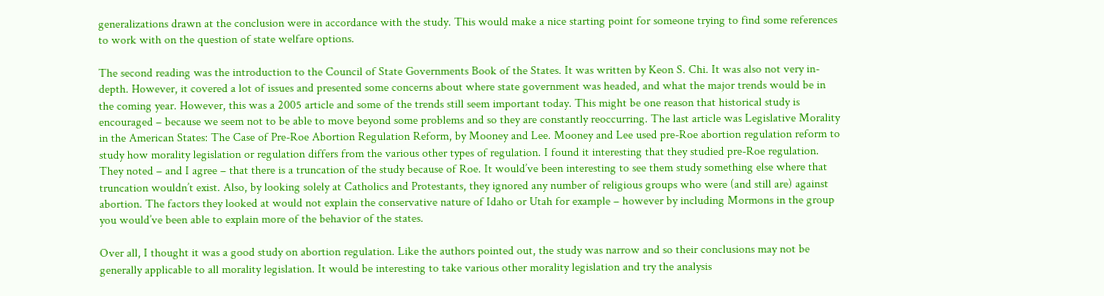generalizations drawn at the conclusion were in accordance with the study. This would make a nice starting point for someone trying to find some references to work with on the question of state welfare options.

The second reading was the introduction to the Council of State Governments Book of the States. It was written by Keon S. Chi. It was also not very in- depth. However, it covered a lot of issues and presented some concerns about where state government was headed, and what the major trends would be in the coming year. However, this was a 2005 article and some of the trends still seem important today. This might be one reason that historical study is encouraged – because we seem not to be able to move beyond some problems and so they are constantly reoccurring. The last article was Legislative Morality in the American States: The Case of Pre-Roe Abortion Regulation Reform, by Mooney and Lee. Mooney and Lee used pre-Roe abortion regulation reform to study how morality legislation or regulation differs from the various other types of regulation. I found it interesting that they studied pre-Roe regulation. They noted – and I agree – that there is a truncation of the study because of Roe. It would’ve been interesting to see them study something else where that truncation wouldn’t exist. Also, by looking solely at Catholics and Protestants, they ignored any number of religious groups who were (and still are) against abortion. The factors they looked at would not explain the conservative nature of Idaho or Utah for example – however by including Mormons in the group you would’ve been able to explain more of the behavior of the states.

Over all, I thought it was a good study on abortion regulation. Like the authors pointed out, the study was narrow and so their conclusions may not be generally applicable to all morality legislation. It would be interesting to take various other morality legislation and try the analysis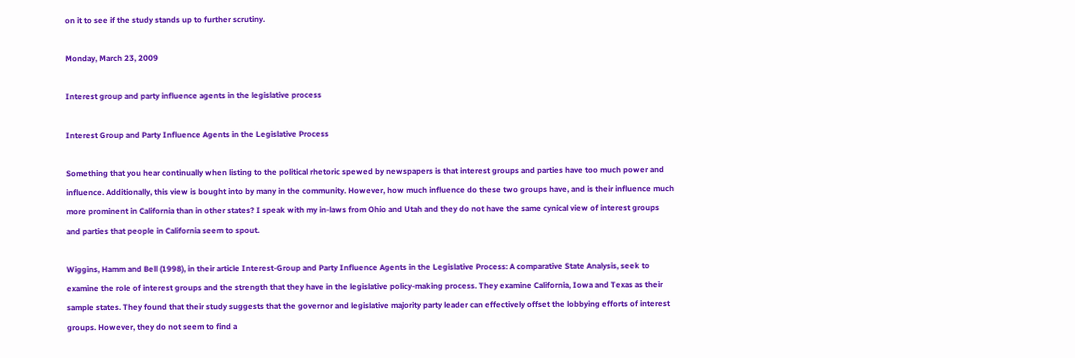on it to see if the study stands up to further scrutiny.

Monday, March 23, 2009

Interest group and party influence agents in the legislative process

Interest Group and Party Influence Agents in the Legislative Process

Something that you hear continually when listing to the political rhetoric spewed by newspapers is that interest groups and parties have too much power and influence. Additionally, this view is bought into by many in the community. However, how much influence do these two groups have, and is their influence much more prominent in California than in other states? I speak with my in-laws from Ohio and Utah and they do not have the same cynical view of interest groups and parties that people in California seem to spout.

Wiggins, Hamm and Bell (1998), in their article Interest-Group and Party Influence Agents in the Legislative Process: A comparative State Analysis, seek to examine the role of interest groups and the strength that they have in the legislative policy-making process. They examine California, Iowa and Texas as their sample states. They found that their study suggests that the governor and legislative majority party leader can effectively offset the lobbying efforts of interest groups. However, they do not seem to find a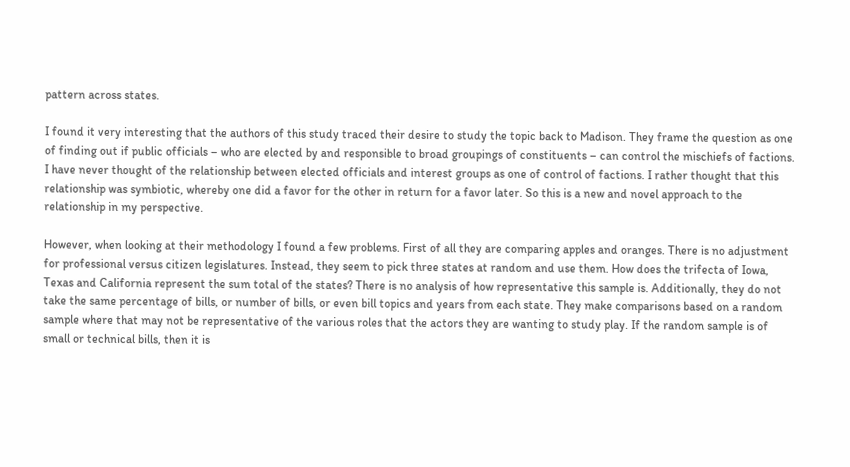pattern across states.

I found it very interesting that the authors of this study traced their desire to study the topic back to Madison. They frame the question as one of finding out if public officials – who are elected by and responsible to broad groupings of constituents – can control the mischiefs of factions. I have never thought of the relationship between elected officials and interest groups as one of control of factions. I rather thought that this relationship was symbiotic, whereby one did a favor for the other in return for a favor later. So this is a new and novel approach to the relationship in my perspective.

However, when looking at their methodology I found a few problems. First of all they are comparing apples and oranges. There is no adjustment for professional versus citizen legislatures. Instead, they seem to pick three states at random and use them. How does the trifecta of Iowa, Texas and California represent the sum total of the states? There is no analysis of how representative this sample is. Additionally, they do not take the same percentage of bills, or number of bills, or even bill topics and years from each state. They make comparisons based on a random sample where that may not be representative of the various roles that the actors they are wanting to study play. If the random sample is of small or technical bills, then it is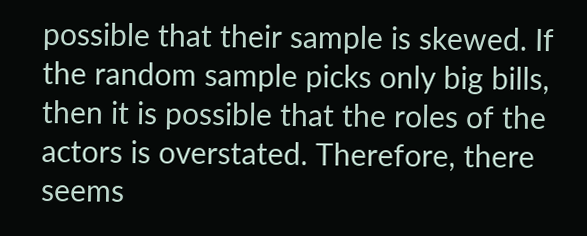possible that their sample is skewed. If the random sample picks only big bills, then it is possible that the roles of the actors is overstated. Therefore, there seems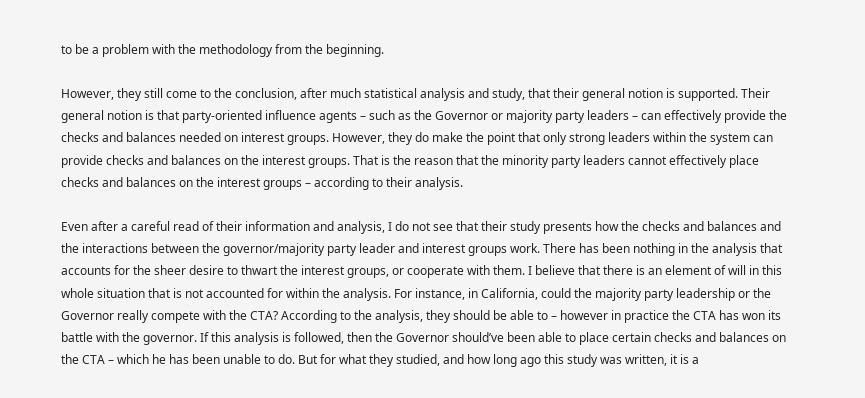to be a problem with the methodology from the beginning.

However, they still come to the conclusion, after much statistical analysis and study, that their general notion is supported. Their general notion is that party-oriented influence agents – such as the Governor or majority party leaders – can effectively provide the checks and balances needed on interest groups. However, they do make the point that only strong leaders within the system can provide checks and balances on the interest groups. That is the reason that the minority party leaders cannot effectively place checks and balances on the interest groups – according to their analysis.

Even after a careful read of their information and analysis, I do not see that their study presents how the checks and balances and the interactions between the governor/majority party leader and interest groups work. There has been nothing in the analysis that accounts for the sheer desire to thwart the interest groups, or cooperate with them. I believe that there is an element of will in this whole situation that is not accounted for within the analysis. For instance, in California, could the majority party leadership or the Governor really compete with the CTA? According to the analysis, they should be able to – however in practice the CTA has won its battle with the governor. If this analysis is followed, then the Governor should’ve been able to place certain checks and balances on the CTA – which he has been unable to do. But for what they studied, and how long ago this study was written, it is a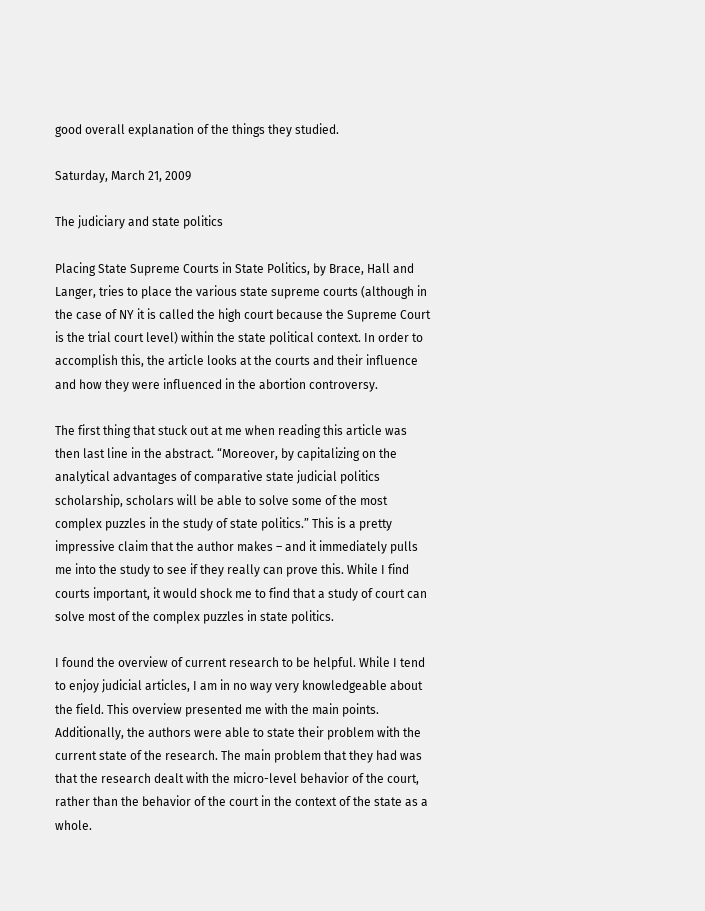good overall explanation of the things they studied.

Saturday, March 21, 2009

The judiciary and state politics

Placing State Supreme Courts in State Politics, by Brace, Hall and Langer, tries to place the various state supreme courts (although in the case of NY it is called the high court because the Supreme Court is the trial court level) within the state political context. In order to accomplish this, the article looks at the courts and their influence and how they were influenced in the abortion controversy.

The first thing that stuck out at me when reading this article was then last line in the abstract. “Moreover, by capitalizing on the analytical advantages of comparative state judicial politics scholarship, scholars will be able to solve some of the most complex puzzles in the study of state politics.” This is a pretty impressive claim that the author makes – and it immediately pulls me into the study to see if they really can prove this. While I find courts important, it would shock me to find that a study of court can solve most of the complex puzzles in state politics.

I found the overview of current research to be helpful. While I tend to enjoy judicial articles, I am in no way very knowledgeable about the field. This overview presented me with the main points. Additionally, the authors were able to state their problem with the current state of the research. The main problem that they had was that the research dealt with the micro-level behavior of the court, rather than the behavior of the court in the context of the state as a whole.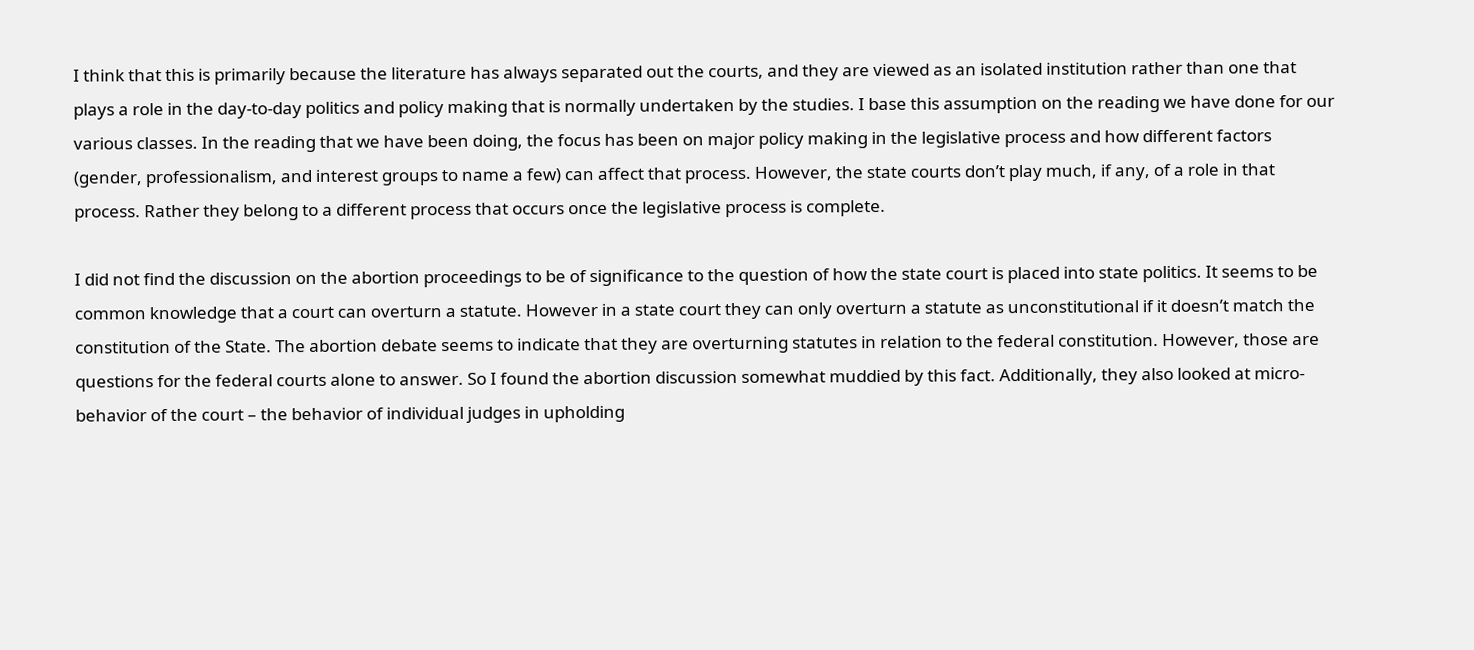I think that this is primarily because the literature has always separated out the courts, and they are viewed as an isolated institution rather than one that plays a role in the day-to-day politics and policy making that is normally undertaken by the studies. I base this assumption on the reading we have done for our various classes. In the reading that we have been doing, the focus has been on major policy making in the legislative process and how different factors (gender, professionalism, and interest groups to name a few) can affect that process. However, the state courts don’t play much, if any, of a role in that process. Rather they belong to a different process that occurs once the legislative process is complete.

I did not find the discussion on the abortion proceedings to be of significance to the question of how the state court is placed into state politics. It seems to be common knowledge that a court can overturn a statute. However in a state court they can only overturn a statute as unconstitutional if it doesn’t match the constitution of the State. The abortion debate seems to indicate that they are overturning statutes in relation to the federal constitution. However, those are questions for the federal courts alone to answer. So I found the abortion discussion somewhat muddied by this fact. Additionally, they also looked at micro-behavior of the court – the behavior of individual judges in upholding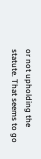or not upholding the statute. That seems to go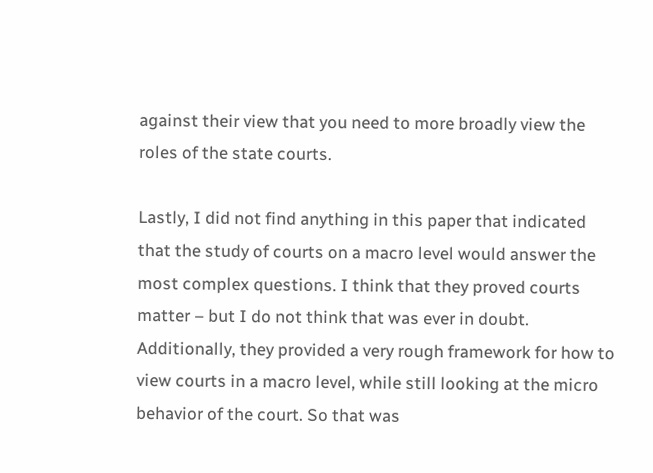against their view that you need to more broadly view the roles of the state courts.

Lastly, I did not find anything in this paper that indicated that the study of courts on a macro level would answer the most complex questions. I think that they proved courts matter – but I do not think that was ever in doubt. Additionally, they provided a very rough framework for how to view courts in a macro level, while still looking at the micro behavior of the court. So that was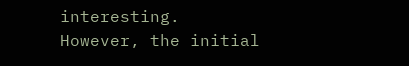interesting. However, the initial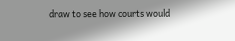draw to see how courts would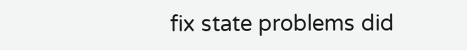fix state problems did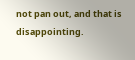not pan out, and that is disappointing.